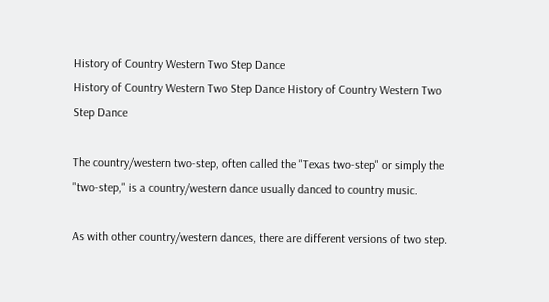History of Country Western Two Step Dance
History of Country Western Two Step Dance History of Country Western Two Step Dance

The country/western two-step, often called the "Texas two-step" or simply the "two-step," is a country/western dance usually danced to country music.

As with other country/western dances, there are different versions of two step.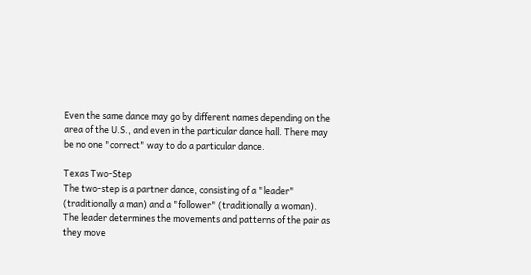Even the same dance may go by different names depending on the area of the U.S., and even in the particular dance hall. There may be no one "correct" way to do a particular dance.

Texas Two-Step
The two-step is a partner dance, consisting of a "leader" (traditionally a man) and a "follower" (traditionally a woman). The leader determines the movements and patterns of the pair as they move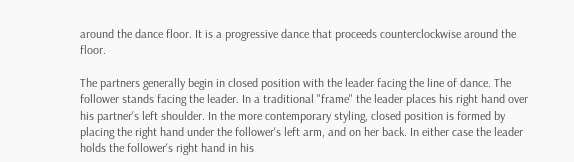around the dance floor. It is a progressive dance that proceeds counterclockwise around the floor.

The partners generally begin in closed position with the leader facing the line of dance. The follower stands facing the leader. In a traditional "frame" the leader places his right hand over his partner's left shoulder. In the more contemporary styling, closed position is formed by placing the right hand under the follower's left arm, and on her back. In either case the leader holds the follower's right hand in his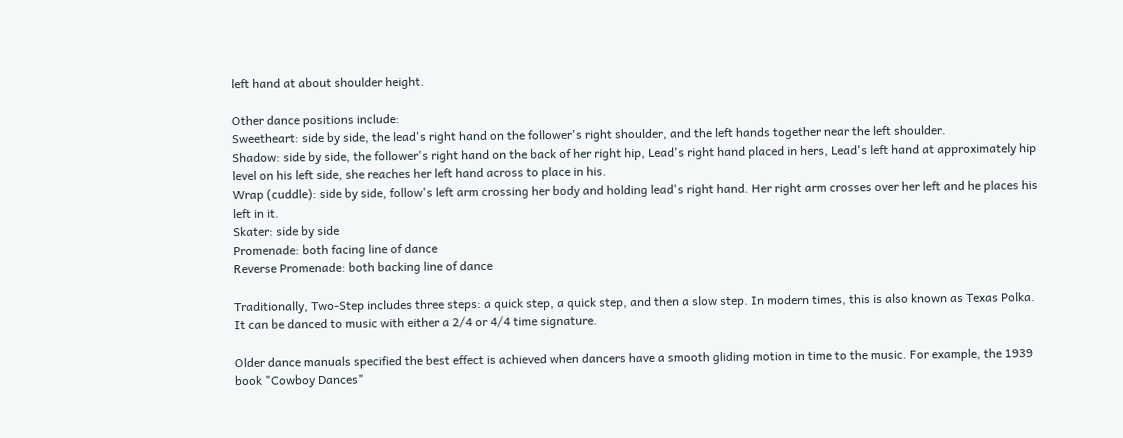left hand at about shoulder height.

Other dance positions include:
Sweetheart: side by side, the lead's right hand on the follower's right shoulder, and the left hands together near the left shoulder.
Shadow: side by side, the follower's right hand on the back of her right hip, Lead's right hand placed in hers, Lead's left hand at approximately hip level on his left side, she reaches her left hand across to place in his.
Wrap (cuddle): side by side, follow's left arm crossing her body and holding lead's right hand. Her right arm crosses over her left and he places his left in it.
Skater: side by side
Promenade: both facing line of dance
Reverse Promenade: both backing line of dance

Traditionally, Two-Step includes three steps: a quick step, a quick step, and then a slow step. In modern times, this is also known as Texas Polka. It can be danced to music with either a 2/4 or 4/4 time signature.

Older dance manuals specified the best effect is achieved when dancers have a smooth gliding motion in time to the music. For example, the 1939 book "Cowboy Dances"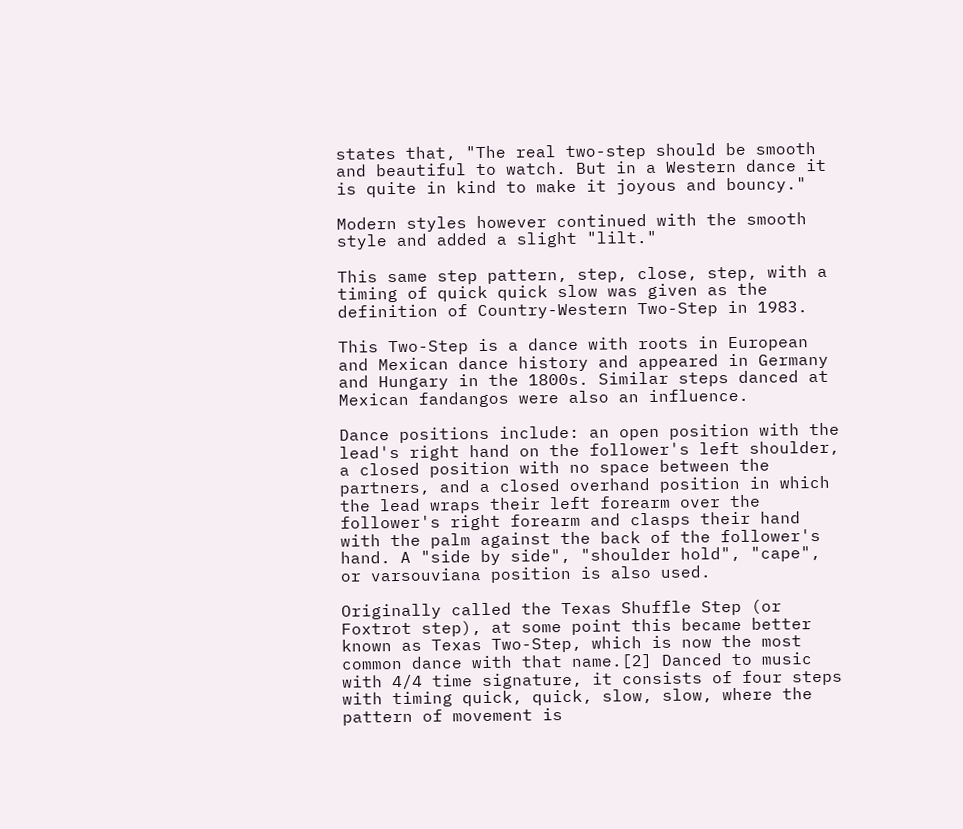states that, "The real two-step should be smooth and beautiful to watch. But in a Western dance it is quite in kind to make it joyous and bouncy."

Modern styles however continued with the smooth style and added a slight "lilt."

This same step pattern, step, close, step, with a timing of quick quick slow was given as the definition of Country-Western Two-Step in 1983.

This Two-Step is a dance with roots in European and Mexican dance history and appeared in Germany and Hungary in the 1800s. Similar steps danced at Mexican fandangos were also an influence.

Dance positions include: an open position with the lead's right hand on the follower's left shoulder, a closed position with no space between the partners, and a closed overhand position in which the lead wraps their left forearm over the follower's right forearm and clasps their hand with the palm against the back of the follower's hand. A "side by side", "shoulder hold", "cape", or varsouviana position is also used.

Originally called the Texas Shuffle Step (or Foxtrot step), at some point this became better known as Texas Two-Step, which is now the most common dance with that name.[2] Danced to music with 4/4 time signature, it consists of four steps with timing quick, quick, slow, slow, where the pattern of movement is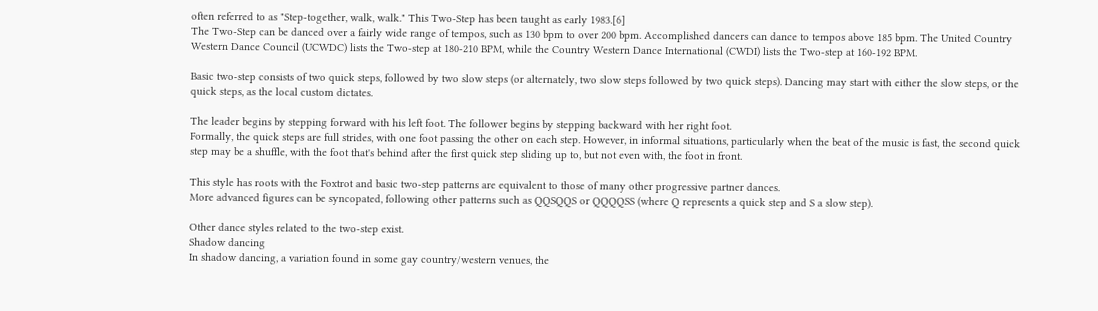often referred to as "Step-together, walk, walk." This Two-Step has been taught as early 1983.[6]
The Two-Step can be danced over a fairly wide range of tempos, such as 130 bpm to over 200 bpm. Accomplished dancers can dance to tempos above 185 bpm. The United Country Western Dance Council (UCWDC) lists the Two-step at 180-210 BPM, while the Country Western Dance International (CWDI) lists the Two-step at 160-192 BPM.

Basic two-step consists of two quick steps, followed by two slow steps (or alternately, two slow steps followed by two quick steps). Dancing may start with either the slow steps, or the quick steps, as the local custom dictates.

The leader begins by stepping forward with his left foot. The follower begins by stepping backward with her right foot.
Formally, the quick steps are full strides, with one foot passing the other on each step. However, in informal situations, particularly when the beat of the music is fast, the second quick step may be a shuffle, with the foot that's behind after the first quick step sliding up to, but not even with, the foot in front.

This style has roots with the Foxtrot and basic two-step patterns are equivalent to those of many other progressive partner dances.
More advanced figures can be syncopated, following other patterns such as QQSQQS or QQQQSS (where Q represents a quick step and S a slow step).

Other dance styles related to the two-step exist.
Shadow dancing
In shadow dancing, a variation found in some gay country/western venues, the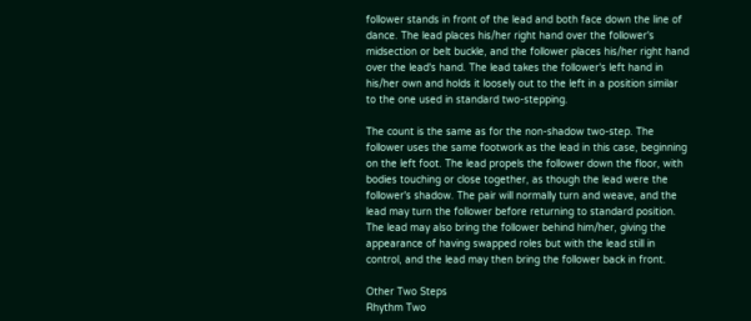follower stands in front of the lead and both face down the line of dance. The lead places his/her right hand over the follower's midsection or belt buckle, and the follower places his/her right hand over the lead's hand. The lead takes the follower's left hand in his/her own and holds it loosely out to the left in a position similar to the one used in standard two-stepping.

The count is the same as for the non-shadow two-step. The follower uses the same footwork as the lead in this case, beginning on the left foot. The lead propels the follower down the floor, with bodies touching or close together, as though the lead were the follower's shadow. The pair will normally turn and weave, and the lead may turn the follower before returning to standard position. The lead may also bring the follower behind him/her, giving the appearance of having swapped roles but with the lead still in control, and the lead may then bring the follower back in front.

Other Two Steps
Rhythm Two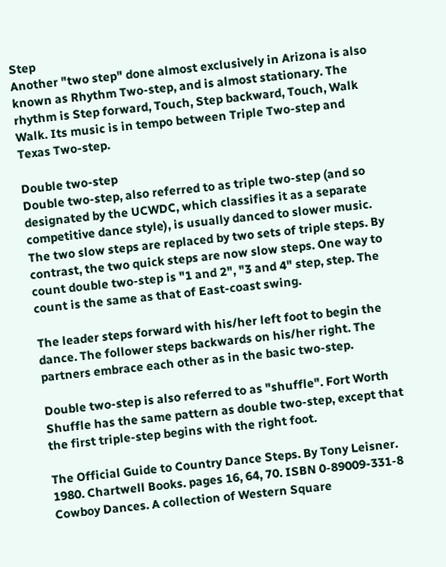Step
Another "two step" done almost exclusively in Arizona is also known as Rhythm Two-step, and is almost stationary. The rhythm is Step forward, Touch, Step backward, Touch, Walk Walk. Its music is in tempo between Triple Two-step and Texas Two-step.

Double two-step
Double two-step, also referred to as triple two-step (and so designated by the UCWDC, which classifies it as a separate competitive dance style), is usually danced to slower music. The two slow steps are replaced by two sets of triple steps. By contrast, the two quick steps are now slow steps. One way to count double two-step is "1 and 2", "3 and 4" step, step. The count is the same as that of East-coast swing.

The leader steps forward with his/her left foot to begin the dance. The follower steps backwards on his/her right. The partners embrace each other as in the basic two-step.

Double two-step is also referred to as "shuffle". Fort Worth Shuffle has the same pattern as double two-step, except that the first triple-step begins with the right foot.

The Official Guide to Country Dance Steps. By Tony Leisner. 1980. Chartwell Books. pages 16, 64, 70. ISBN 0-89009-331-8
Cowboy Dances. A collection of Western Square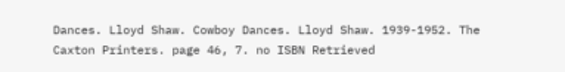Dances. Lloyd Shaw. Cowboy Dances. Lloyd Shaw. 1939-1952. The Caxton Printers. page 46, 7. no ISBN Retrieved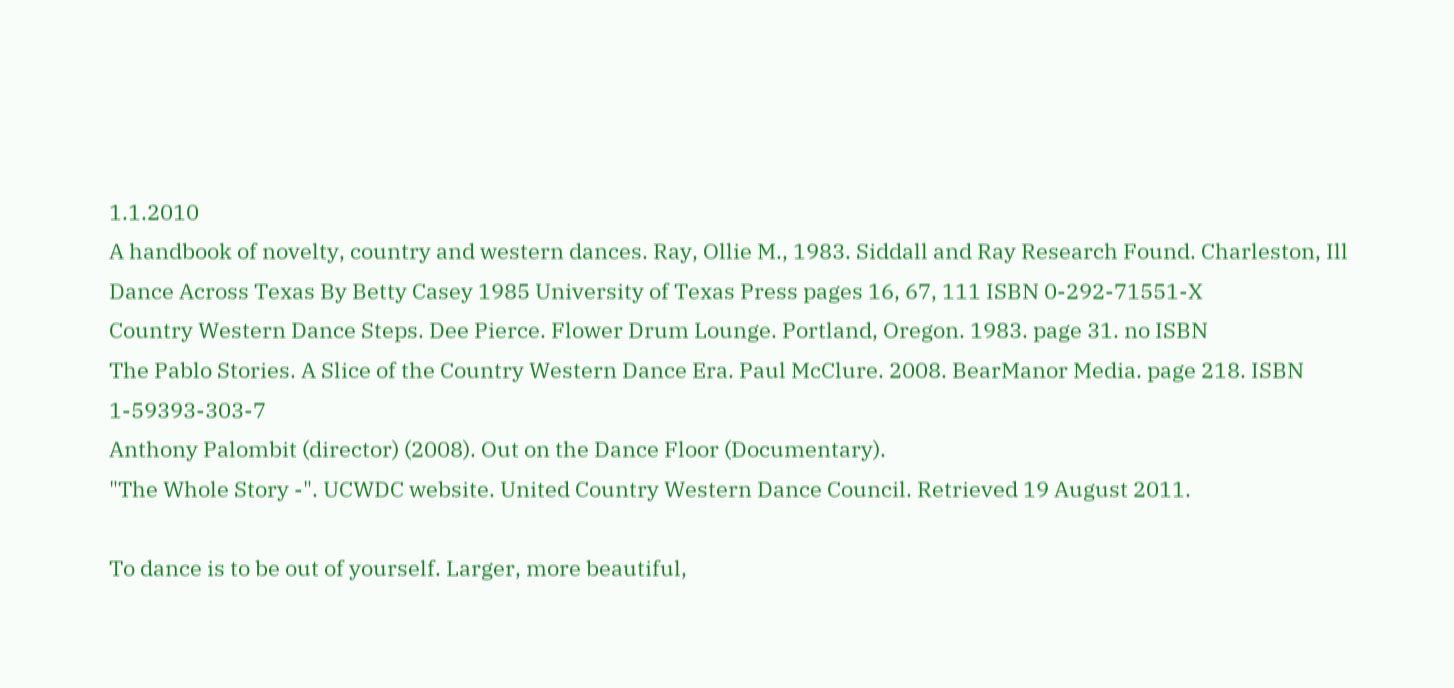1.1.2010
A handbook of novelty, country and western dances. Ray, Ollie M., 1983. Siddall and Ray Research Found. Charleston, Ill
Dance Across Texas By Betty Casey 1985 University of Texas Press pages 16, 67, 111 ISBN 0-292-71551-X
Country Western Dance Steps. Dee Pierce. Flower Drum Lounge. Portland, Oregon. 1983. page 31. no ISBN
The Pablo Stories. A Slice of the Country Western Dance Era. Paul McClure. 2008. BearManor Media. page 218. ISBN 1-59393-303-7
Anthony Palombit (director) (2008). Out on the Dance Floor (Documentary).
"The Whole Story -". UCWDC website. United Country Western Dance Council. Retrieved 19 August 2011.

To dance is to be out of yourself. Larger, more beautiful,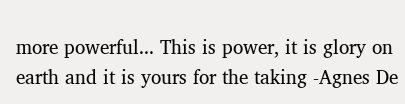more powerful... This is power, it is glory on earth and it is yours for the taking -Agnes De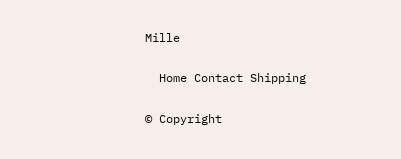Mille

  Home Contact Shipping

© Copyright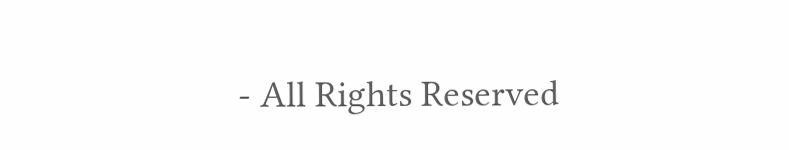- All Rights Reserved